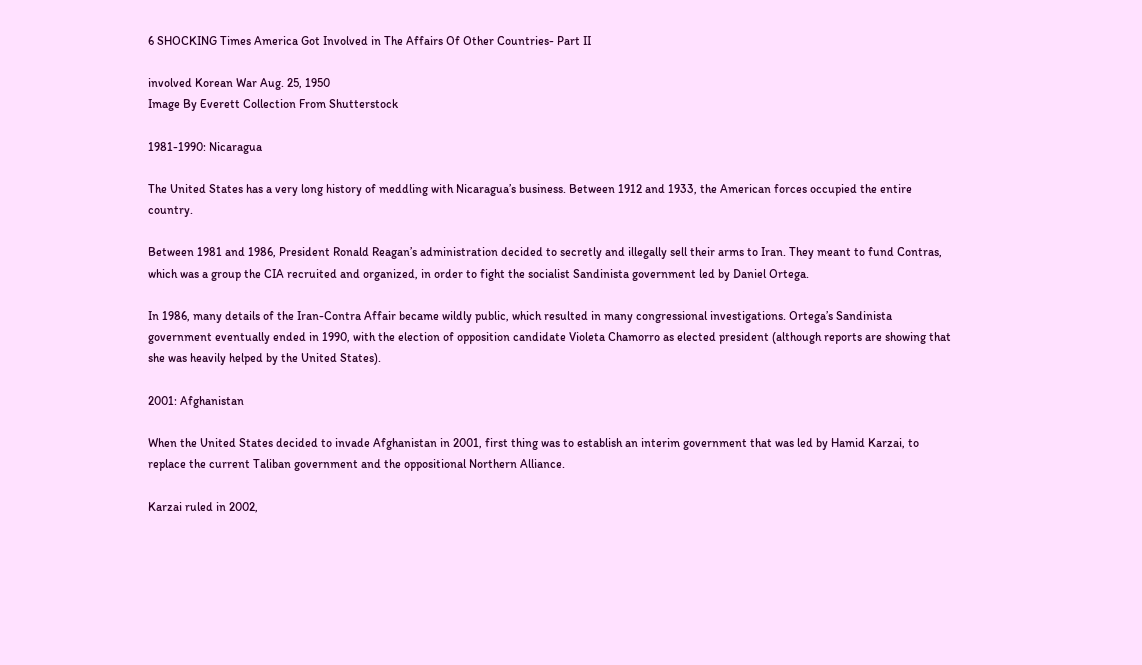6 SHOCKING Times America Got Involved in The Affairs Of Other Countries- Part II

involved Korean War Aug. 25, 1950
Image By Everett Collection From Shutterstock

1981-1990: Nicaragua

The United States has a very long history of meddling with Nicaragua’s business. Between 1912 and 1933, the American forces occupied the entire country.

Between 1981 and 1986, President Ronald Reagan’s administration decided to secretly and illegally sell their arms to Iran. They meant to fund Contras, which was a group the CIA recruited and organized, in order to fight the socialist Sandinista government led by Daniel Ortega.

In 1986, many details of the Iran-Contra Affair became wildly public, which resulted in many congressional investigations. Ortega’s Sandinista government eventually ended in 1990, with the election of opposition candidate Violeta Chamorro as elected president (although reports are showing that she was heavily helped by the United States).

2001: Afghanistan

When the United States decided to invade Afghanistan in 2001, first thing was to establish an interim government that was led by Hamid Karzai, to replace the current Taliban government and the oppositional Northern Alliance.

Karzai ruled in 2002,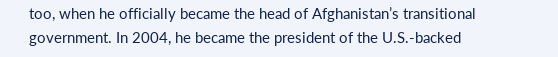too, when he officially became the head of Afghanistan’s transitional government. In 2004, he became the president of the U.S.-backed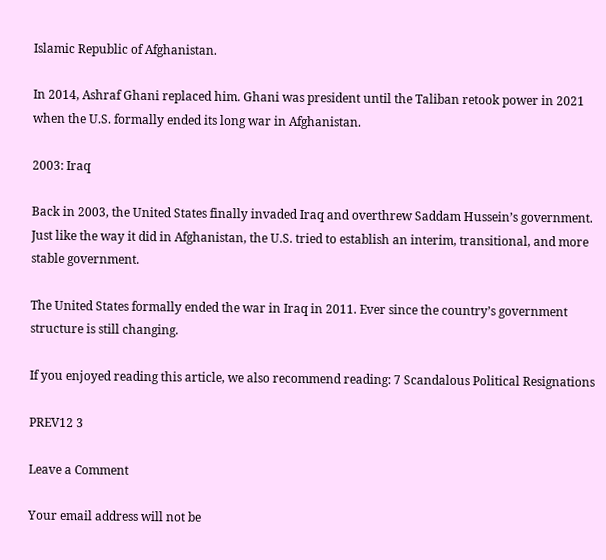Islamic Republic of Afghanistan.

In 2014, Ashraf Ghani replaced him. Ghani was president until the Taliban retook power in 2021 when the U.S. formally ended its long war in Afghanistan.

2003: Iraq

Back in 2003, the United States finally invaded Iraq and overthrew Saddam Hussein’s government. Just like the way it did in Afghanistan, the U.S. tried to establish an interim, transitional, and more stable government.

The United States formally ended the war in Iraq in 2011. Ever since the country’s government structure is still changing.

If you enjoyed reading this article, we also recommend reading: 7 Scandalous Political Resignations

PREV12 3

Leave a Comment

Your email address will not be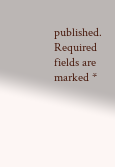published. Required fields are marked *